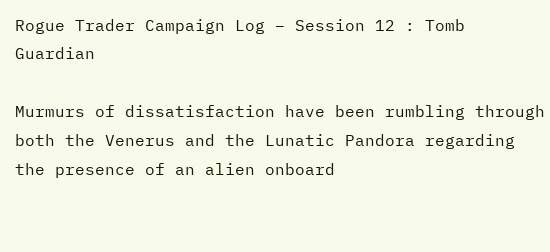Rogue Trader Campaign Log – Session 12 : Tomb Guardian

Murmurs of dissatisfaction have been rumbling through both the Venerus and the Lunatic Pandora regarding the presence of an alien onboard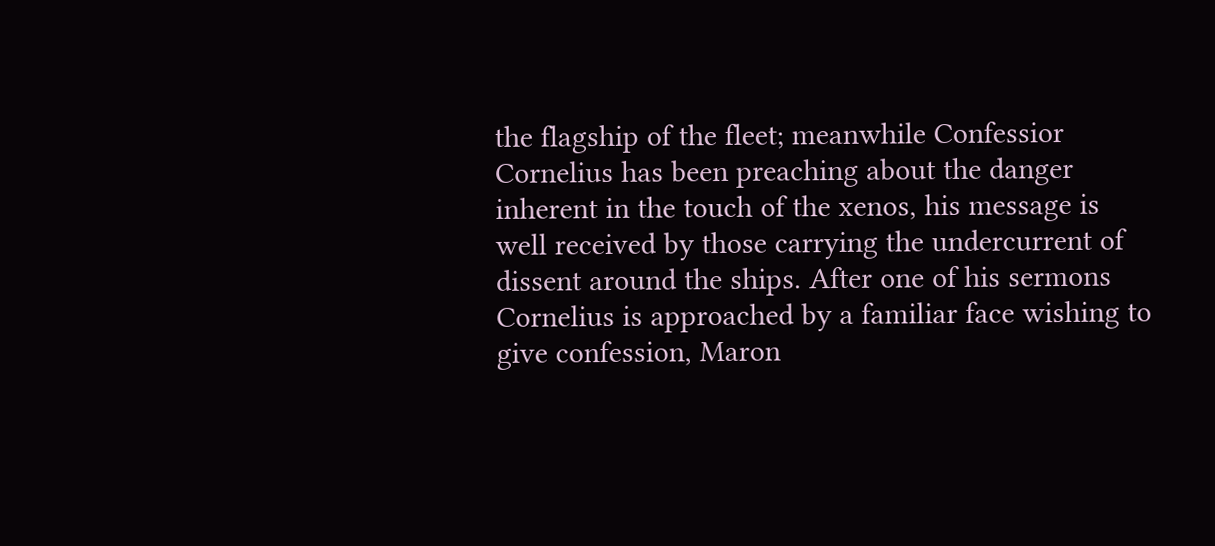the flagship of the fleet; meanwhile Confessior Cornelius has been preaching about the danger inherent in the touch of the xenos, his message is well received by those carrying the undercurrent of dissent around the ships. After one of his sermons Cornelius is approached by a familiar face wishing to give confession, Maron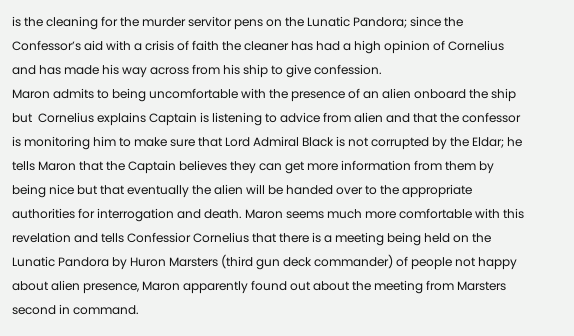is the cleaning for the murder servitor pens on the Lunatic Pandora; since the Confessor’s aid with a crisis of faith the cleaner has had a high opinion of Cornelius and has made his way across from his ship to give confession.
Maron admits to being uncomfortable with the presence of an alien onboard the ship but  Cornelius explains Captain is listening to advice from alien and that the confessor is monitoring him to make sure that Lord Admiral Black is not corrupted by the Eldar; he tells Maron that the Captain believes they can get more information from them by being nice but that eventually the alien will be handed over to the appropriate authorities for interrogation and death. Maron seems much more comfortable with this revelation and tells Confessior Cornelius that there is a meeting being held on the Lunatic Pandora by Huron Marsters (third gun deck commander) of people not happy about alien presence, Maron apparently found out about the meeting from Marsters second in command.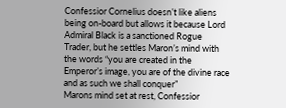Confessior Cornelius doesn’t like aliens being on-board but allows it because Lord Admiral Black is a sanctioned Rogue Trader, but he settles Maron’s mind with the words “you are created in the Emperor’s image, you are of the divine race and as such we shall conquer”
Marons mind set at rest, Confessior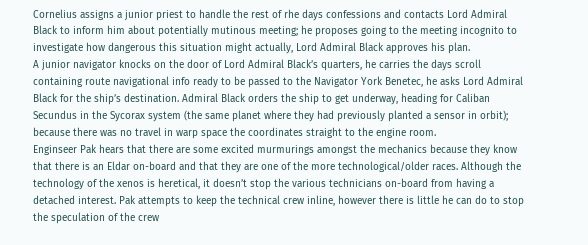Cornelius assigns a junior priest to handle the rest of rhe days confessions and contacts Lord Admiral Black to inform him about potentially mutinous meeting; he proposes going to the meeting incognito to investigate how dangerous this situation might actually, Lord Admiral Black approves his plan.
A junior navigator knocks on the door of Lord Admiral Black’s quarters, he carries the days scroll containing route navigational info ready to be passed to the Navigator York Benetec, he asks Lord Admiral Black for the ship’s destination. Admiral Black orders the ship to get underway, heading for Caliban Secundus in the Sycorax system (the same planet where they had previously planted a sensor in orbit); because there was no travel in warp space the coordinates straight to the engine room.
Enginseer Pak hears that there are some excited murmurings amongst the mechanics because they know that there is an Eldar on-board and that they are one of the more technological/older races. Although the technology of the xenos is heretical, it doesn’t stop the various technicians on-board from having a detached interest. Pak attempts to keep the technical crew inline, however there is little he can do to stop the speculation of the crew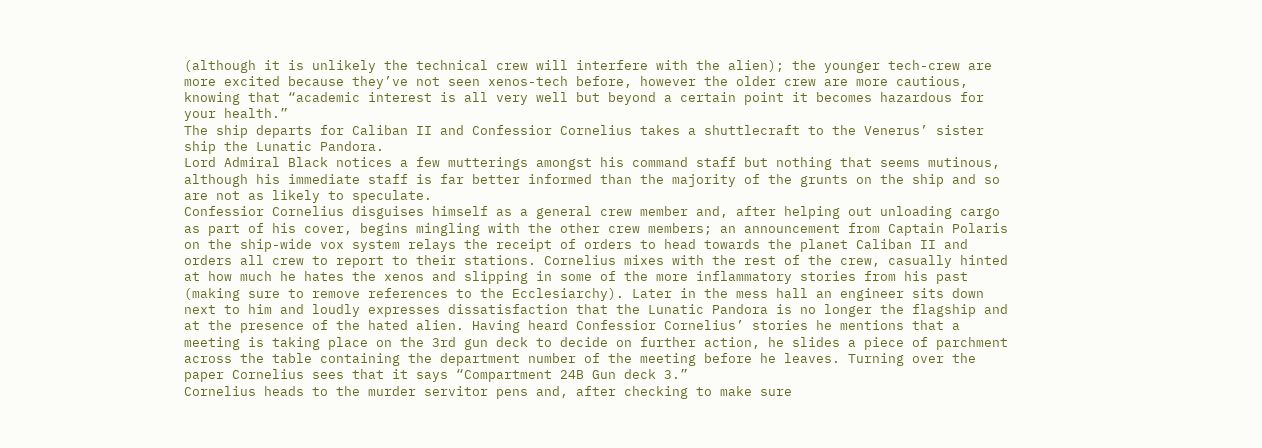(although it is unlikely the technical crew will interfere with the alien); the younger tech-crew are more excited because they’ve not seen xenos-tech before, however the older crew are more cautious, knowing that “academic interest is all very well but beyond a certain point it becomes hazardous for your health.”
The ship departs for Caliban II and Confessior Cornelius takes a shuttlecraft to the Venerus’ sister ship the Lunatic Pandora.
Lord Admiral Black notices a few mutterings amongst his command staff but nothing that seems mutinous, although his immediate staff is far better informed than the majority of the grunts on the ship and so are not as likely to speculate.
Confessior Cornelius disguises himself as a general crew member and, after helping out unloading cargo as part of his cover, begins mingling with the other crew members; an announcement from Captain Polaris on the ship-wide vox system relays the receipt of orders to head towards the planet Caliban II and orders all crew to report to their stations. Cornelius mixes with the rest of the crew, casually hinted at how much he hates the xenos and slipping in some of the more inflammatory stories from his past (making sure to remove references to the Ecclesiarchy). Later in the mess hall an engineer sits down next to him and loudly expresses dissatisfaction that the Lunatic Pandora is no longer the flagship and at the presence of the hated alien. Having heard Confessior Cornelius’ stories he mentions that a meeting is taking place on the 3rd gun deck to decide on further action, he slides a piece of parchment across the table containing the department number of the meeting before he leaves. Turning over the paper Cornelius sees that it says “Compartment 24B Gun deck 3.”
Cornelius heads to the murder servitor pens and, after checking to make sure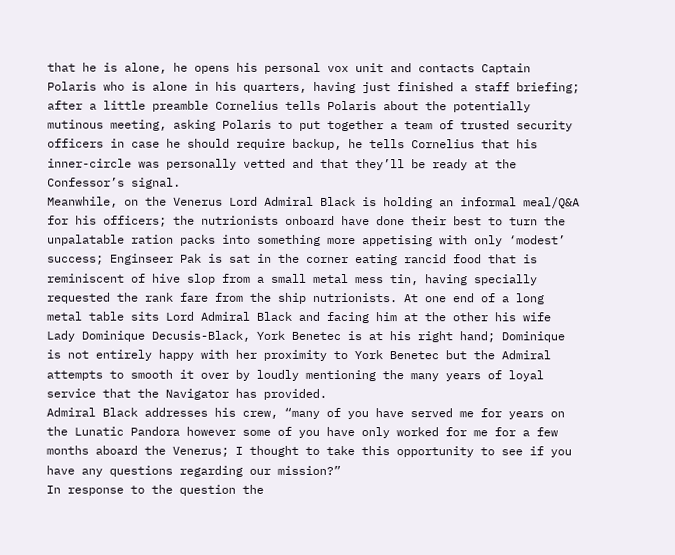that he is alone, he opens his personal vox unit and contacts Captain Polaris who is alone in his quarters, having just finished a staff briefing; after a little preamble Cornelius tells Polaris about the potentially mutinous meeting, asking Polaris to put together a team of trusted security officers in case he should require backup, he tells Cornelius that his inner-circle was personally vetted and that they’ll be ready at the Confessor’s signal.
Meanwhile, on the Venerus Lord Admiral Black is holding an informal meal/Q&A for his officers; the nutrionists onboard have done their best to turn the unpalatable ration packs into something more appetising with only ‘modest’ success; Enginseer Pak is sat in the corner eating rancid food that is reminiscent of hive slop from a small metal mess tin, having specially requested the rank fare from the ship nutrionists. At one end of a long metal table sits Lord Admiral Black and facing him at the other his wife Lady Dominique Decusis-Black, York Benetec is at his right hand; Dominique is not entirely happy with her proximity to York Benetec but the Admiral attempts to smooth it over by loudly mentioning the many years of loyal service that the Navigator has provided.
Admiral Black addresses his crew, “many of you have served me for years on the Lunatic Pandora however some of you have only worked for me for a few months aboard the Venerus; I thought to take this opportunity to see if you have any questions regarding our mission?”
In response to the question the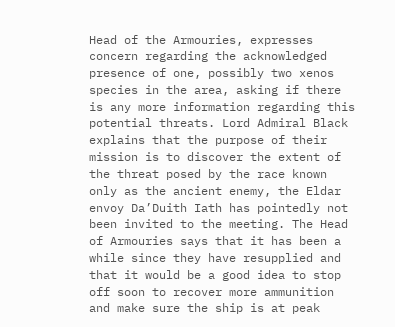Head of the Armouries, expresses concern regarding the acknowledged presence of one, possibly two xenos species in the area, asking if there is any more information regarding this potential threats. Lord Admiral Black explains that the purpose of their mission is to discover the extent of the threat posed by the race known only as the ancient enemy, the Eldar envoy Da’Duith Iath has pointedly not been invited to the meeting. The Head of Armouries says that it has been a while since they have resupplied and that it would be a good idea to stop off soon to recover more ammunition and make sure the ship is at peak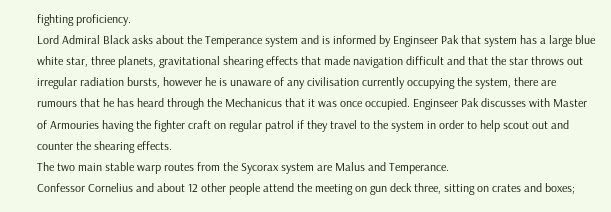fighting proficiency.
Lord Admiral Black asks about the Temperance system and is informed by Enginseer Pak that system has a large blue white star, three planets, gravitational shearing effects that made navigation difficult and that the star throws out irregular radiation bursts, however he is unaware of any civilisation currently occupying the system, there are rumours that he has heard through the Mechanicus that it was once occupied. Enginseer Pak discusses with Master of Armouries having the fighter craft on regular patrol if they travel to the system in order to help scout out and counter the shearing effects.
The two main stable warp routes from the Sycorax system are Malus and Temperance.
Confessor Cornelius and about 12 other people attend the meeting on gun deck three, sitting on crates and boxes;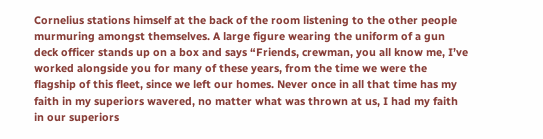Cornelius stations himself at the back of the room listening to the other people murmuring amongst themselves. A large figure wearing the uniform of a gun deck officer stands up on a box and says “Friends, crewman, you all know me, I’ve worked alongside you for many of these years, from the time we were the flagship of this fleet, since we left our homes. Never once in all that time has my faith in my superiors wavered, no matter what was thrown at us, I had my faith in our superiors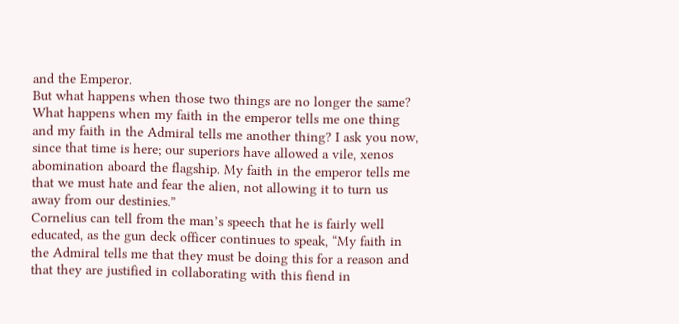and the Emperor.
But what happens when those two things are no longer the same? What happens when my faith in the emperor tells me one thing and my faith in the Admiral tells me another thing? I ask you now, since that time is here; our superiors have allowed a vile, xenos abomination aboard the flagship. My faith in the emperor tells me that we must hate and fear the alien, not allowing it to turn us away from our destinies.”
Cornelius can tell from the man’s speech that he is fairly well educated, as the gun deck officer continues to speak, “My faith in the Admiral tells me that they must be doing this for a reason and that they are justified in collaborating with this fiend in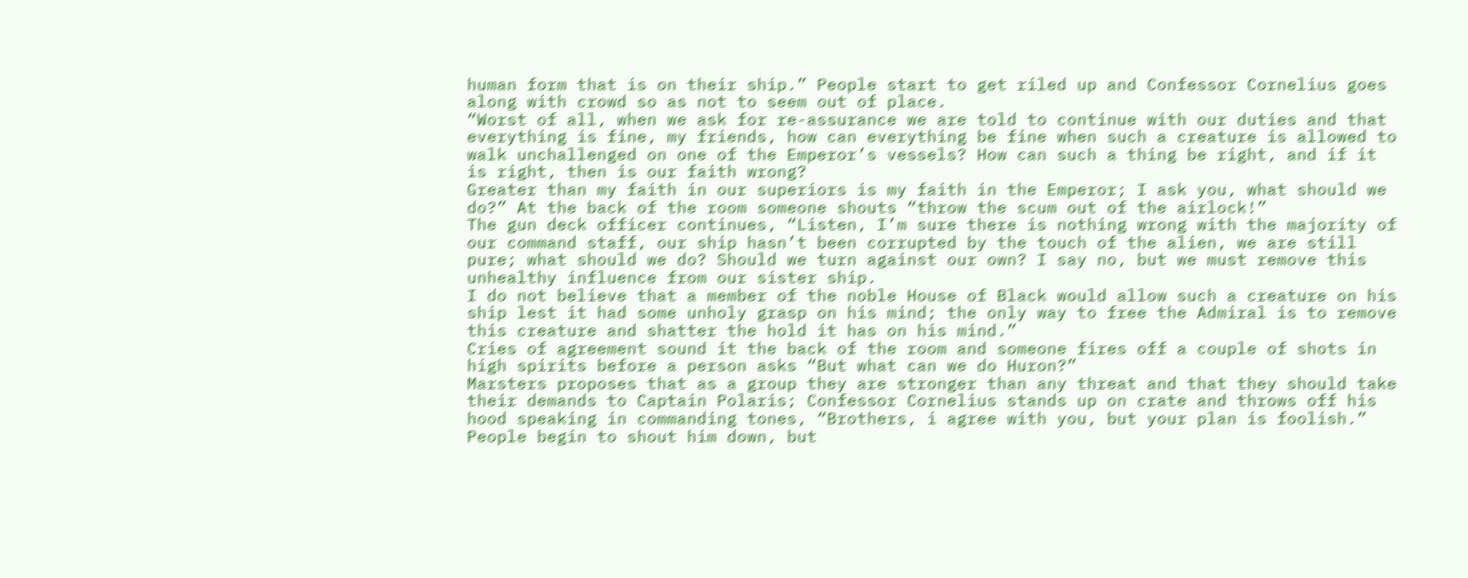human form that is on their ship.” People start to get riled up and Confessor Cornelius goes along with crowd so as not to seem out of place.
“Worst of all, when we ask for re-assurance we are told to continue with our duties and that everything is fine, my friends, how can everything be fine when such a creature is allowed to walk unchallenged on one of the Emperor’s vessels? How can such a thing be right, and if it is right, then is our faith wrong?
Greater than my faith in our superiors is my faith in the Emperor; I ask you, what should we do?” At the back of the room someone shouts “throw the scum out of the airlock!”
The gun deck officer continues, “Listen, I’m sure there is nothing wrong with the majority of our command staff, our ship hasn’t been corrupted by the touch of the alien, we are still pure; what should we do? Should we turn against our own? I say no, but we must remove this unhealthy influence from our sister ship.
I do not believe that a member of the noble House of Black would allow such a creature on his ship lest it had some unholy grasp on his mind; the only way to free the Admiral is to remove this creature and shatter the hold it has on his mind.”
Cries of agreement sound it the back of the room and someone fires off a couple of shots in high spirits before a person asks “But what can we do Huron?”
Marsters proposes that as a group they are stronger than any threat and that they should take their demands to Captain Polaris; Confessor Cornelius stands up on crate and throws off his hood speaking in commanding tones, “Brothers, i agree with you, but your plan is foolish.”
People begin to shout him down, but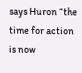says Huron “the time for action is now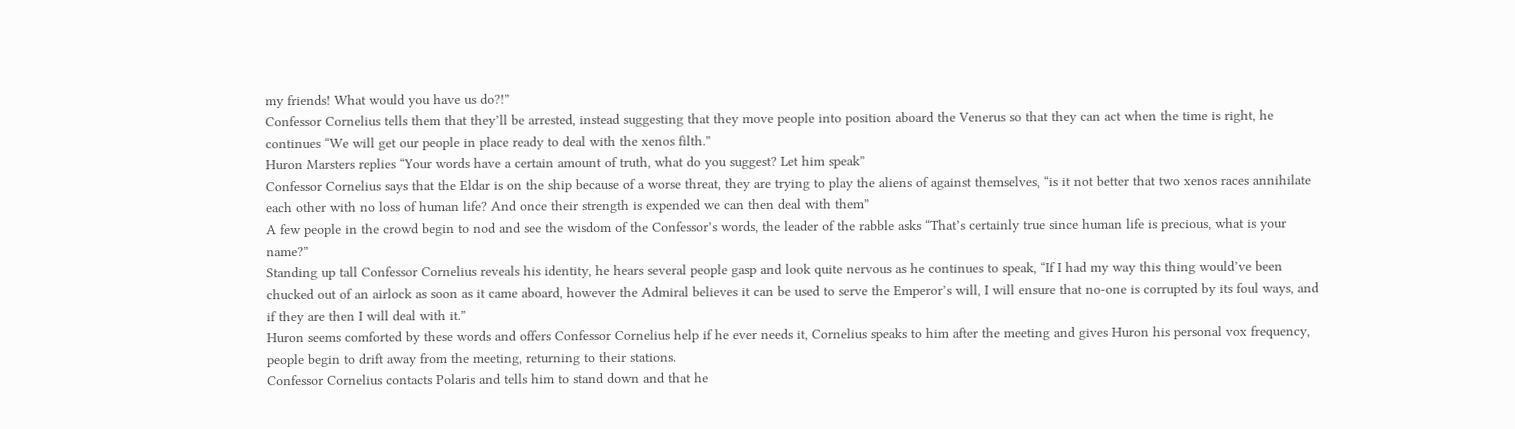my friends! What would you have us do?!”
Confessor Cornelius tells them that they’ll be arrested, instead suggesting that they move people into position aboard the Venerus so that they can act when the time is right, he continues “We will get our people in place ready to deal with the xenos filth.”
Huron Marsters replies “Your words have a certain amount of truth, what do you suggest? Let him speak”
Confessor Cornelius says that the Eldar is on the ship because of a worse threat, they are trying to play the aliens of against themselves, “is it not better that two xenos races annihilate each other with no loss of human life? And once their strength is expended we can then deal with them”
A few people in the crowd begin to nod and see the wisdom of the Confessor’s words, the leader of the rabble asks “That’s certainly true since human life is precious, what is your name?”
Standing up tall Confessor Cornelius reveals his identity, he hears several people gasp and look quite nervous as he continues to speak, “If I had my way this thing would’ve been chucked out of an airlock as soon as it came aboard, however the Admiral believes it can be used to serve the Emperor’s will, I will ensure that no-one is corrupted by its foul ways, and if they are then I will deal with it.”
Huron seems comforted by these words and offers Confessor Cornelius help if he ever needs it, Cornelius speaks to him after the meeting and gives Huron his personal vox frequency, people begin to drift away from the meeting, returning to their stations.
Confessor Cornelius contacts Polaris and tells him to stand down and that he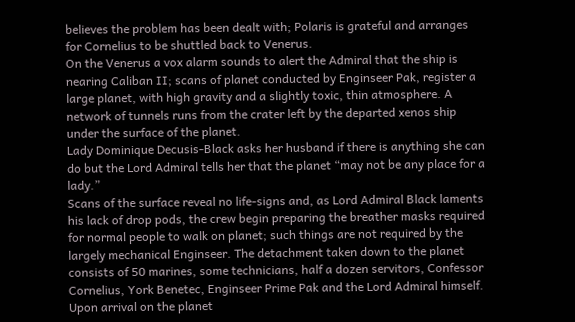believes the problem has been dealt with; Polaris is grateful and arranges for Cornelius to be shuttled back to Venerus.
On the Venerus a vox alarm sounds to alert the Admiral that the ship is nearing Caliban II; scans of planet conducted by Enginseer Pak, register a large planet, with high gravity and a slightly toxic, thin atmosphere. A network of tunnels runs from the crater left by the departed xenos ship under the surface of the planet.
Lady Dominique Decusis-Black asks her husband if there is anything she can do but the Lord Admiral tells her that the planet “may not be any place for a lady.”
Scans of the surface reveal no life-signs and, as Lord Admiral Black laments his lack of drop pods, the crew begin preparing the breather masks required for normal people to walk on planet; such things are not required by the largely mechanical Enginseer. The detachment taken down to the planet consists of 50 marines, some technicians, half a dozen servitors, Confessor Cornelius, York Benetec, Enginseer Prime Pak and the Lord Admiral himself.
Upon arrival on the planet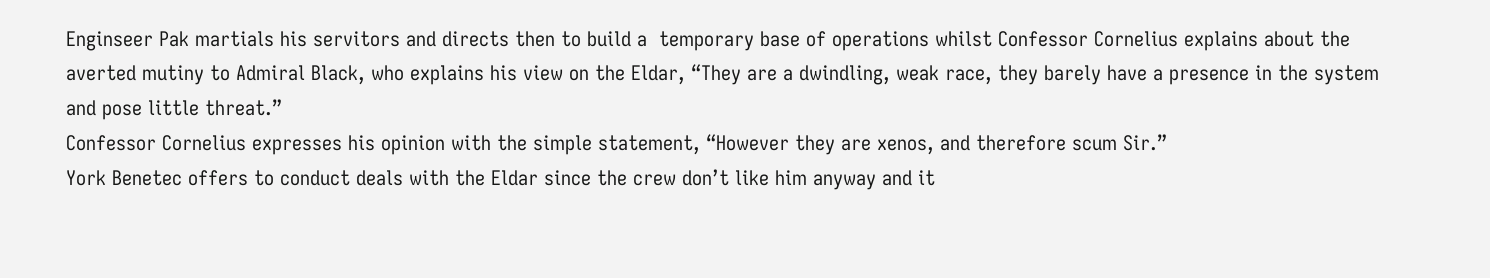Enginseer Pak martials his servitors and directs then to build a  temporary base of operations whilst Confessor Cornelius explains about the averted mutiny to Admiral Black, who explains his view on the Eldar, “They are a dwindling, weak race, they barely have a presence in the system and pose little threat.”
Confessor Cornelius expresses his opinion with the simple statement, “However they are xenos, and therefore scum Sir.”
York Benetec offers to conduct deals with the Eldar since the crew don’t like him anyway and it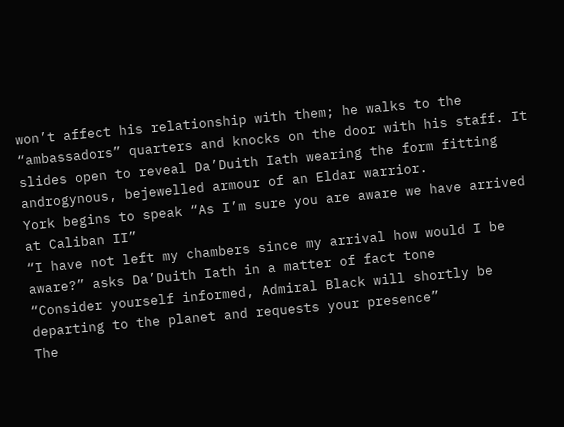won’t affect his relationship with them; he walks to the “ambassadors” quarters and knocks on the door with his staff. It slides open to reveal Da’Duith Iath wearing the form fitting androgynous, bejewelled armour of an Eldar warrior.
York begins to speak “As I’m sure you are aware we have arrived at Caliban II”
“I have not left my chambers since my arrival how would I be aware?” asks Da’Duith Iath in a matter of fact tone
“Consider yourself informed, Admiral Black will shortly be departing to the planet and requests your presence”
The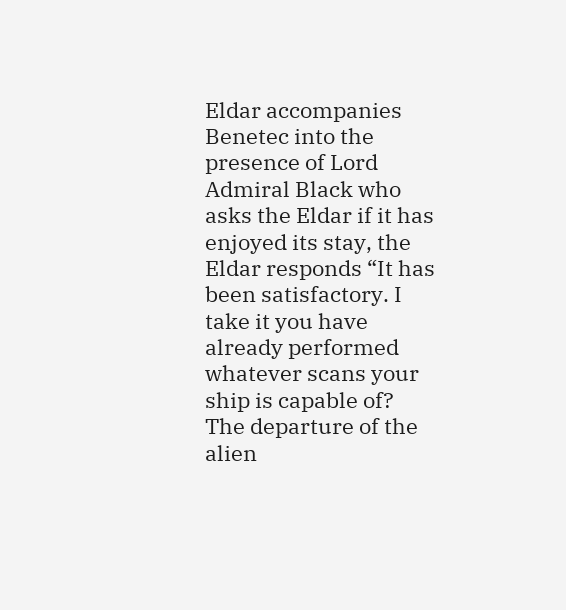Eldar accompanies Benetec into the presence of Lord Admiral Black who asks the Eldar if it has enjoyed its stay, the Eldar responds “It has been satisfactory. I take it you have already performed whatever scans your ship is capable of?
The departure of the alien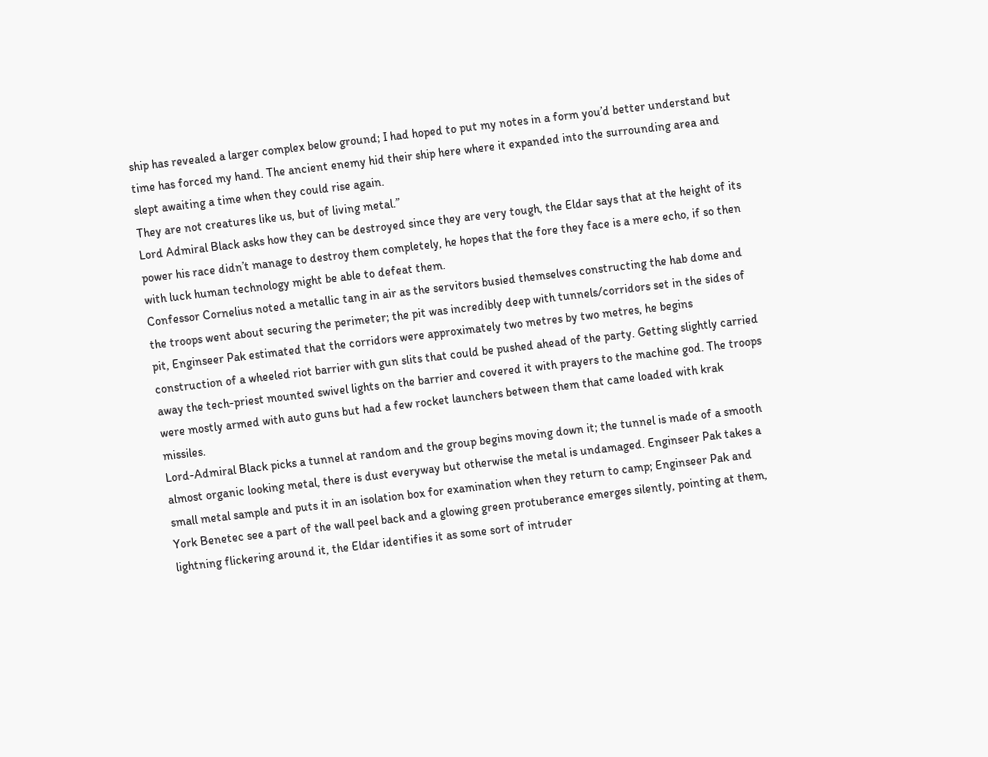ship has revealed a larger complex below ground; I had hoped to put my notes in a form you’d better understand but time has forced my hand. The ancient enemy hid their ship here where it expanded into the surrounding area and slept awaiting a time when they could rise again.
They are not creatures like us, but of living metal.”
Lord Admiral Black asks how they can be destroyed since they are very tough, the Eldar says that at the height of its power his race didn’t manage to destroy them completely, he hopes that the fore they face is a mere echo, if so then with luck human technology might be able to defeat them.
Confessor Cornelius noted a metallic tang in air as the servitors busied themselves constructing the hab dome and the troops went about securing the perimeter; the pit was incredibly deep with tunnels/corridors set in the sides of pit, Enginseer Pak estimated that the corridors were approximately two metres by two metres, he begins construction of a wheeled riot barrier with gun slits that could be pushed ahead of the party. Getting slightly carried away the tech-priest mounted swivel lights on the barrier and covered it with prayers to the machine god. The troops were mostly armed with auto guns but had a few rocket launchers between them that came loaded with krak missiles.
Lord-Admiral Black picks a tunnel at random and the group begins moving down it; the tunnel is made of a smooth almost organic looking metal, there is dust everyway but otherwise the metal is undamaged. Enginseer Pak takes a small metal sample and puts it in an isolation box for examination when they return to camp; Enginseer Pak and York Benetec see a part of the wall peel back and a glowing green protuberance emerges silently, pointing at them, lightning flickering around it, the Eldar identifies it as some sort of intruder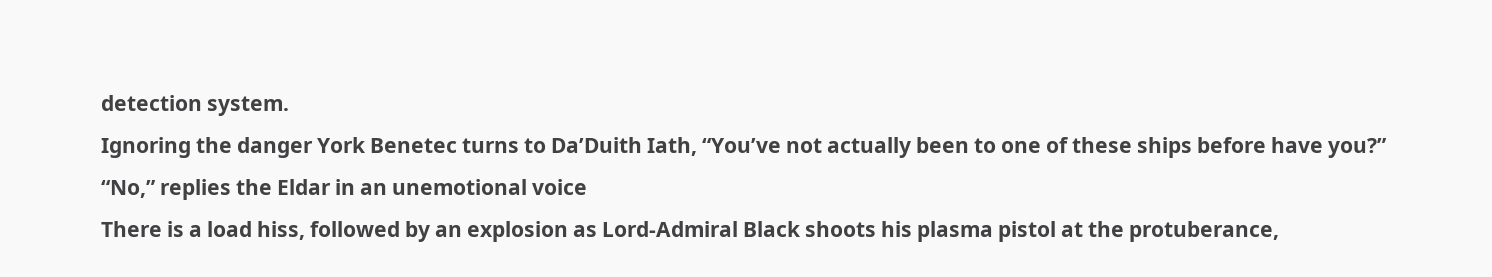detection system.
Ignoring the danger York Benetec turns to Da’Duith Iath, “You’ve not actually been to one of these ships before have you?”
“No,” replies the Eldar in an unemotional voice
There is a load hiss, followed by an explosion as Lord-Admiral Black shoots his plasma pistol at the protuberance,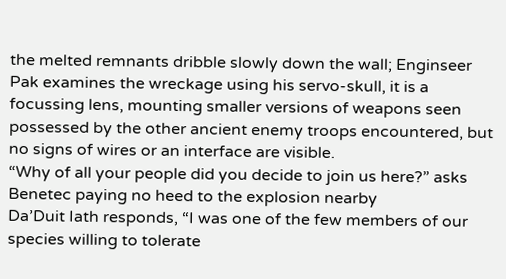the melted remnants dribble slowly down the wall; Enginseer Pak examines the wreckage using his servo-skull, it is a focussing lens, mounting smaller versions of weapons seen possessed by the other ancient enemy troops encountered, but no signs of wires or an interface are visible.
“Why of all your people did you decide to join us here?” asks Benetec paying no heed to the explosion nearby
Da’Duit Iath responds, “I was one of the few members of our species willing to tolerate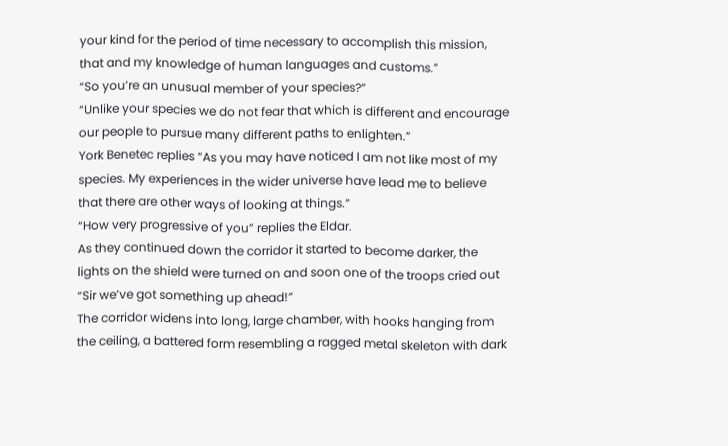your kind for the period of time necessary to accomplish this mission, that and my knowledge of human languages and customs.”
“So you’re an unusual member of your species?”
“Unlike your species we do not fear that which is different and encourage our people to pursue many different paths to enlighten.”
York Benetec replies “As you may have noticed I am not like most of my species. My experiences in the wider universe have lead me to believe that there are other ways of looking at things.”
“How very progressive of you” replies the Eldar.
As they continued down the corridor it started to become darker, the lights on the shield were turned on and soon one of the troops cried out “Sir we’ve got something up ahead!”
The corridor widens into long, large chamber, with hooks hanging from the ceiling, a battered form resembling a ragged metal skeleton with dark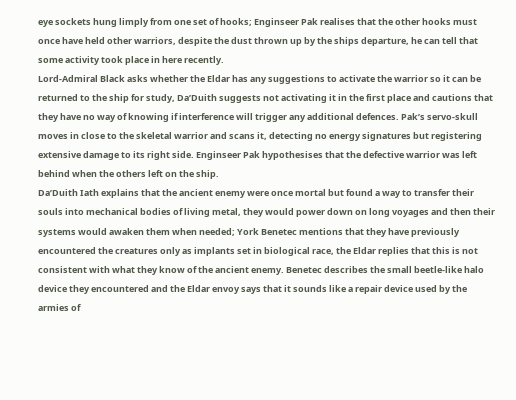eye sockets hung limply from one set of hooks; Enginseer Pak realises that the other hooks must once have held other warriors, despite the dust thrown up by the ships departure, he can tell that some activity took place in here recently.
Lord-Admiral Black asks whether the Eldar has any suggestions to activate the warrior so it can be returned to the ship for study, Da’Duith suggests not activating it in the first place and cautions that they have no way of knowing if interference will trigger any additional defences. Pak’s servo-skull moves in close to the skeletal warrior and scans it, detecting no energy signatures but registering extensive damage to its right side. Enginseer Pak hypothesises that the defective warrior was left behind when the others left on the ship.
Da’Duith Iath explains that the ancient enemy were once mortal but found a way to transfer their souls into mechanical bodies of living metal, they would power down on long voyages and then their systems would awaken them when needed; York Benetec mentions that they have previously encountered the creatures only as implants set in biological race, the Eldar replies that this is not consistent with what they know of the ancient enemy. Benetec describes the small beetle-like halo device they encountered and the Eldar envoy says that it sounds like a repair device used by the armies of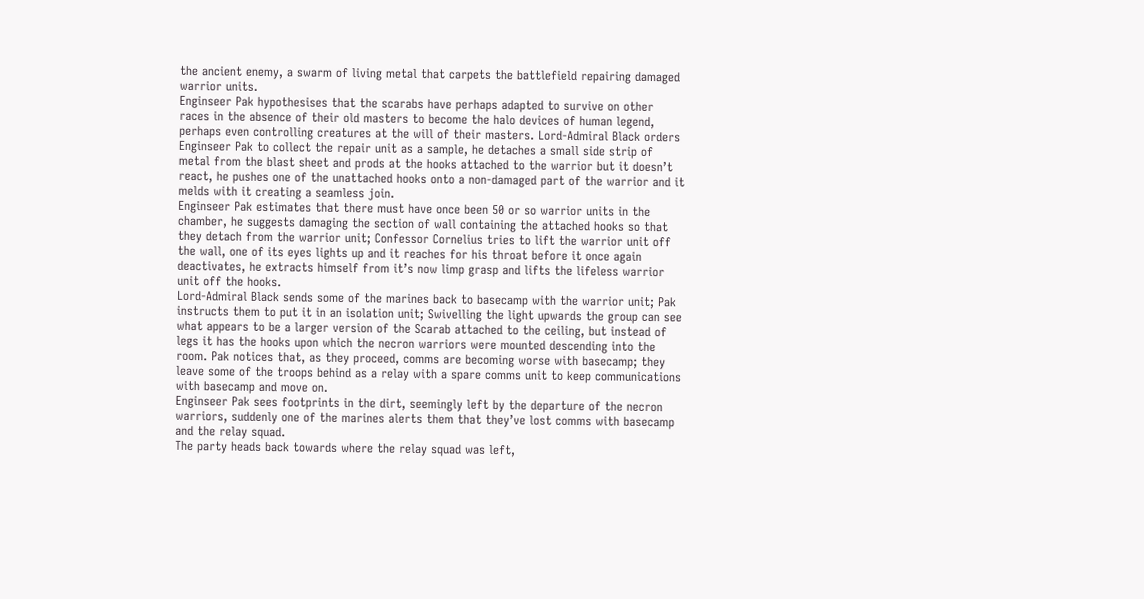the ancient enemy, a swarm of living metal that carpets the battlefield repairing damaged warrior units.
Enginseer Pak hypothesises that the scarabs have perhaps adapted to survive on other races in the absence of their old masters to become the halo devices of human legend, perhaps even controlling creatures at the will of their masters. Lord-Admiral Black orders Enginseer Pak to collect the repair unit as a sample, he detaches a small side strip of metal from the blast sheet and prods at the hooks attached to the warrior but it doesn’t react, he pushes one of the unattached hooks onto a non-damaged part of the warrior and it melds with it creating a seamless join.
Enginseer Pak estimates that there must have once been 50 or so warrior units in the chamber, he suggests damaging the section of wall containing the attached hooks so that they detach from the warrior unit; Confessor Cornelius tries to lift the warrior unit off the wall, one of its eyes lights up and it reaches for his throat before it once again deactivates, he extracts himself from it’s now limp grasp and lifts the lifeless warrior unit off the hooks.
Lord-Admiral Black sends some of the marines back to basecamp with the warrior unit; Pak instructs them to put it in an isolation unit; Swivelling the light upwards the group can see what appears to be a larger version of the Scarab attached to the ceiling, but instead of legs it has the hooks upon which the necron warriors were mounted descending into the room. Pak notices that, as they proceed, comms are becoming worse with basecamp; they leave some of the troops behind as a relay with a spare comms unit to keep communications with basecamp and move on.
Enginseer Pak sees footprints in the dirt, seemingly left by the departure of the necron warriors, suddenly one of the marines alerts them that they’ve lost comms with basecamp and the relay squad.
The party heads back towards where the relay squad was left,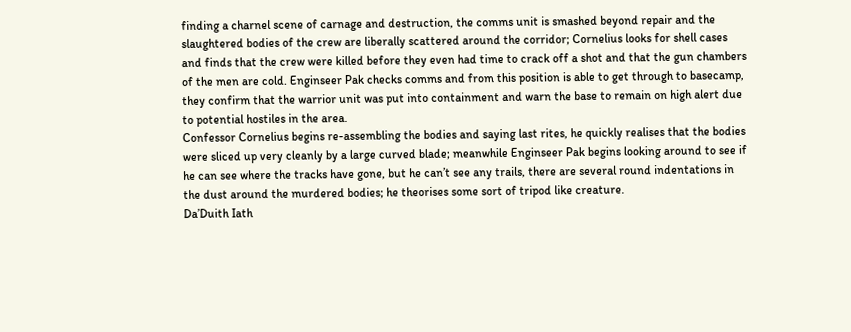finding a charnel scene of carnage and destruction, the comms unit is smashed beyond repair and the slaughtered bodies of the crew are liberally scattered around the corridor; Cornelius looks for shell cases and finds that the crew were killed before they even had time to crack off a shot and that the gun chambers of the men are cold. Enginseer Pak checks comms and from this position is able to get through to basecamp, they confirm that the warrior unit was put into containment and warn the base to remain on high alert due to potential hostiles in the area.
Confessor Cornelius begins re-assembling the bodies and saying last rites, he quickly realises that the bodies were sliced up very cleanly by a large curved blade; meanwhile Enginseer Pak begins looking around to see if he can see where the tracks have gone, but he can’t see any trails, there are several round indentations in the dust around the murdered bodies; he theorises some sort of tripod like creature.
Da’Duith Iath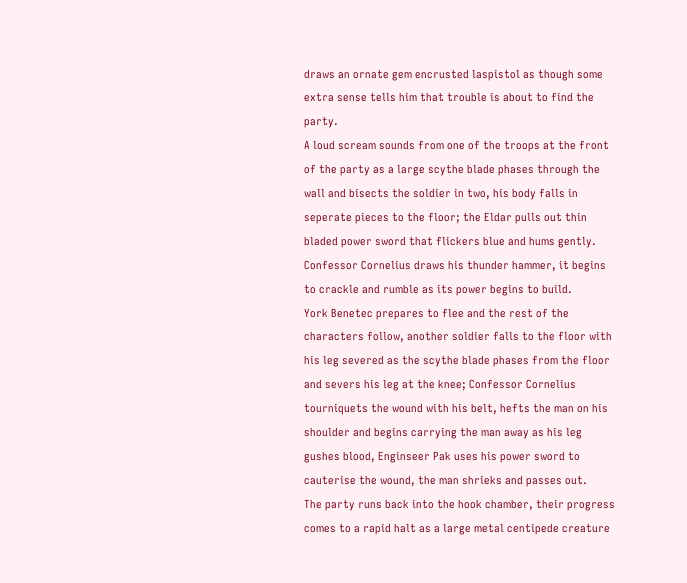draws an ornate gem encrusted laspistol as though some extra sense tells him that trouble is about to find the party.
A loud scream sounds from one of the troops at the front of the party as a large scythe blade phases through the wall and bisects the soldier in two, his body falls in seperate pieces to the floor; the Eldar pulls out thin bladed power sword that flickers blue and hums gently.
Confessor Cornelius draws his thunder hammer, it begins to crackle and rumble as its power begins to build.
York Benetec prepares to flee and the rest of the characters follow, another soldier falls to the floor with his leg severed as the scythe blade phases from the floor and severs his leg at the knee; Confessor Cornelius tourniquets the wound with his belt, hefts the man on his shoulder and begins carrying the man away as his leg gushes blood, Enginseer Pak uses his power sword to cauterise the wound, the man shrieks and passes out.
The party runs back into the hook chamber, their progress comes to a rapid halt as a large metal centipede creature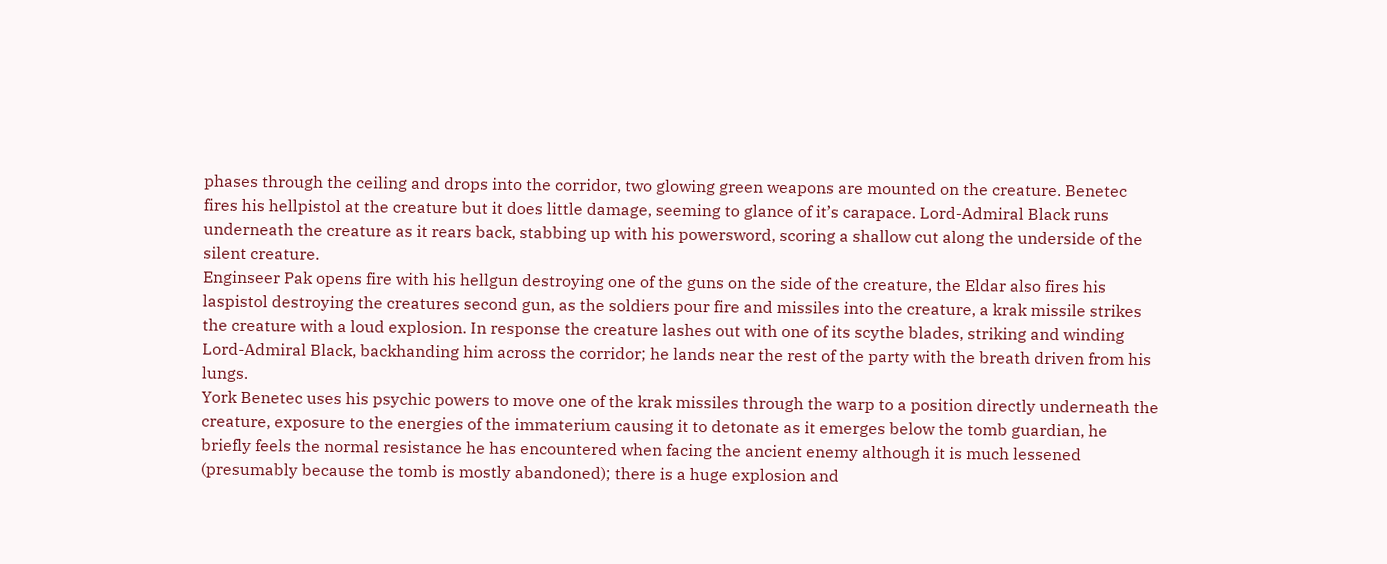phases through the ceiling and drops into the corridor, two glowing green weapons are mounted on the creature. Benetec fires his hellpistol at the creature but it does little damage, seeming to glance of it’s carapace. Lord-Admiral Black runs underneath the creature as it rears back, stabbing up with his powersword, scoring a shallow cut along the underside of the silent creature.
Enginseer Pak opens fire with his hellgun destroying one of the guns on the side of the creature, the Eldar also fires his laspistol destroying the creatures second gun, as the soldiers pour fire and missiles into the creature, a krak missile strikes the creature with a loud explosion. In response the creature lashes out with one of its scythe blades, striking and winding Lord-Admiral Black, backhanding him across the corridor; he lands near the rest of the party with the breath driven from his lungs.
York Benetec uses his psychic powers to move one of the krak missiles through the warp to a position directly underneath the creature, exposure to the energies of the immaterium causing it to detonate as it emerges below the tomb guardian, he briefly feels the normal resistance he has encountered when facing the ancient enemy although it is much lessened (presumably because the tomb is mostly abandoned); there is a huge explosion and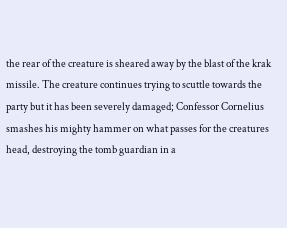the rear of the creature is sheared away by the blast of the krak missile. The creature continues trying to scuttle towards the party but it has been severely damaged; Confessor Cornelius smashes his mighty hammer on what passes for the creatures head, destroying the tomb guardian in a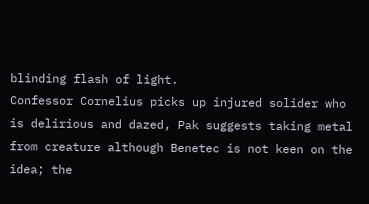blinding flash of light.
Confessor Cornelius picks up injured solider who is delirious and dazed, Pak suggests taking metal from creature although Benetec is not keen on the idea; the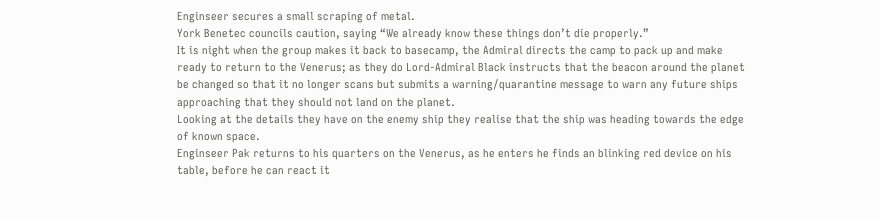Enginseer secures a small scraping of metal.
York Benetec councils caution, saying “We already know these things don’t die properly.”
It is night when the group makes it back to basecamp, the Admiral directs the camp to pack up and make ready to return to the Venerus; as they do Lord-Admiral Black instructs that the beacon around the planet be changed so that it no longer scans but submits a warning/quarantine message to warn any future ships approaching that they should not land on the planet.
Looking at the details they have on the enemy ship they realise that the ship was heading towards the edge of known space.
Enginseer Pak returns to his quarters on the Venerus, as he enters he finds an blinking red device on his table, before he can react it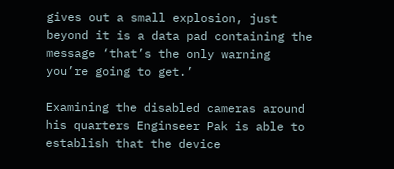gives out a small explosion, just beyond it is a data pad containing the message ‘that’s the only warning you’re going to get.’

Examining the disabled cameras around his quarters Enginseer Pak is able to establish that the device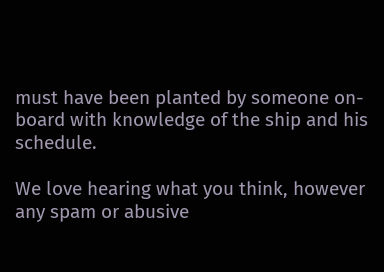must have been planted by someone on-board with knowledge of the ship and his schedule.

We love hearing what you think, however any spam or abusive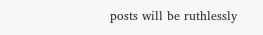posts will be ruthlessly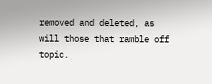removed and deleted, as will those that ramble off topic.